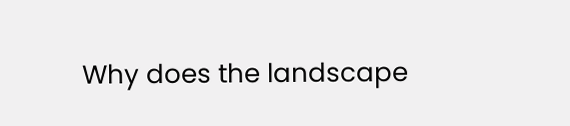Why does the landscape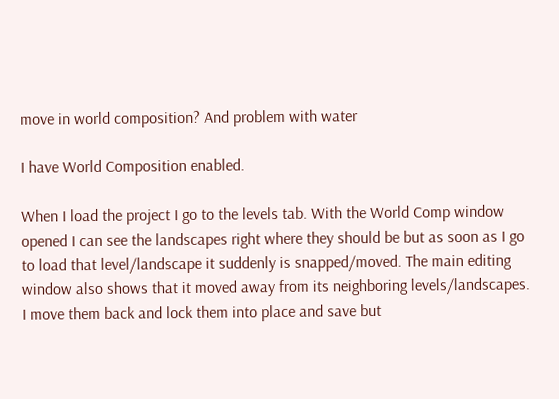move in world composition? And problem with water

I have World Composition enabled.

When I load the project I go to the levels tab. With the World Comp window opened I can see the landscapes right where they should be but as soon as I go to load that level/landscape it suddenly is snapped/moved. The main editing window also shows that it moved away from its neighboring levels/landscapes. I move them back and lock them into place and save but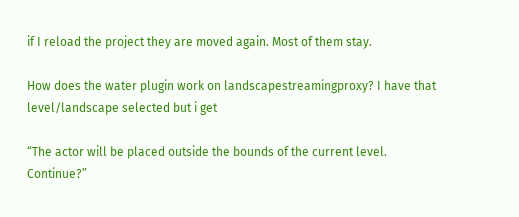if I reload the project they are moved again. Most of them stay.

How does the water plugin work on landscapestreamingproxy? I have that level/landscape selected but i get

“The actor will be placed outside the bounds of the current level. Continue?”